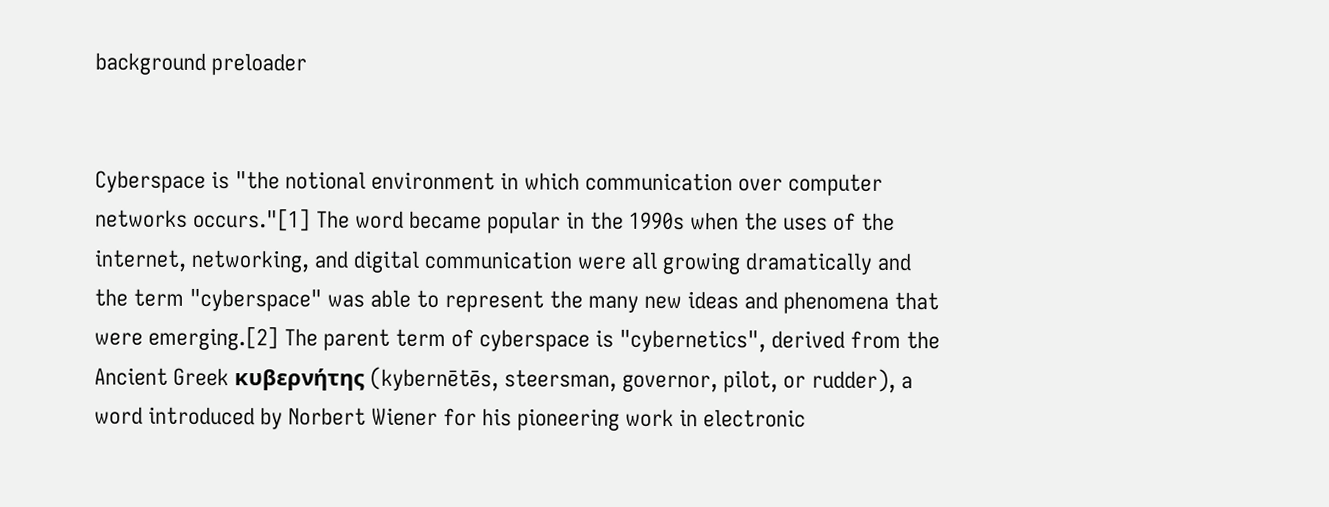background preloader


Cyberspace is "the notional environment in which communication over computer networks occurs."[1] The word became popular in the 1990s when the uses of the internet, networking, and digital communication were all growing dramatically and the term "cyberspace" was able to represent the many new ideas and phenomena that were emerging.[2] The parent term of cyberspace is "cybernetics", derived from the Ancient Greek κυβερνήτης (kybernētēs, steersman, governor, pilot, or rudder), a word introduced by Norbert Wiener for his pioneering work in electronic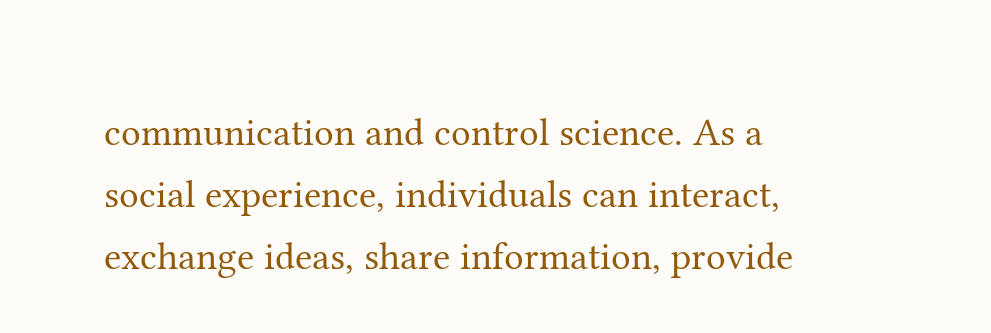communication and control science. As a social experience, individuals can interact, exchange ideas, share information, provide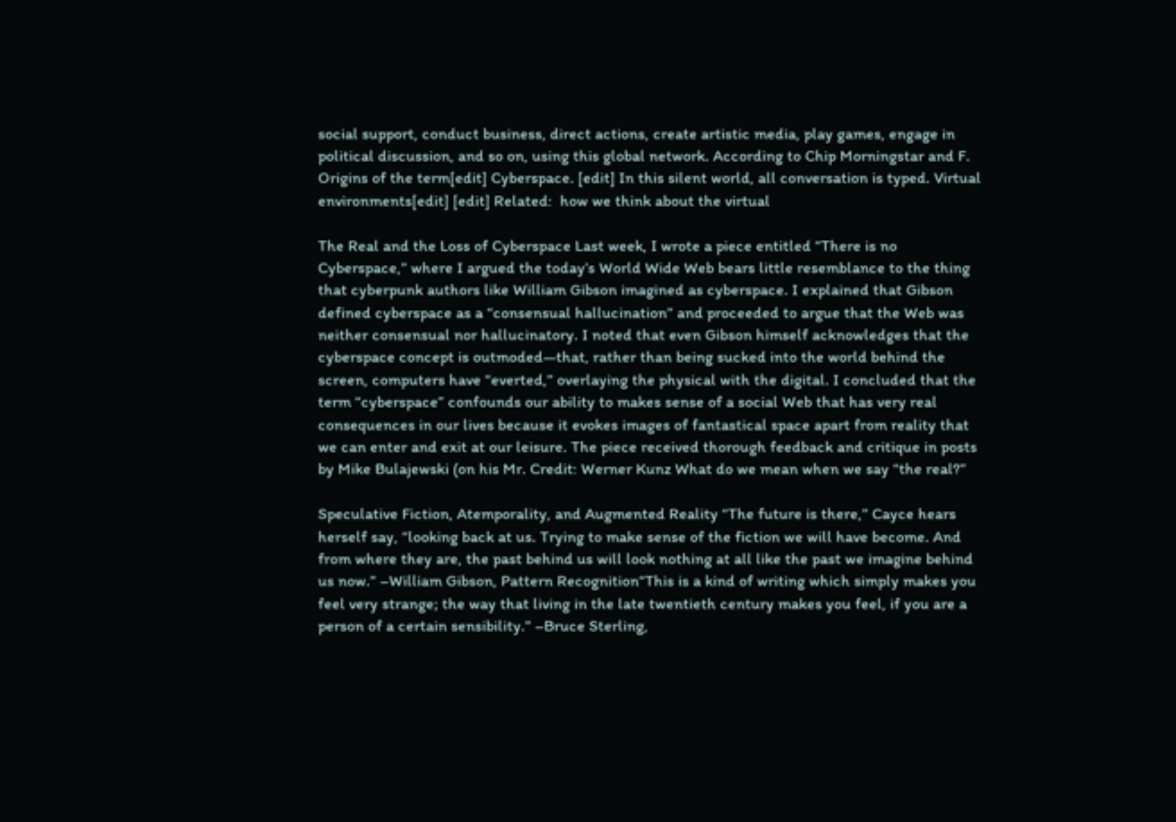social support, conduct business, direct actions, create artistic media, play games, engage in political discussion, and so on, using this global network. According to Chip Morningstar and F. Origins of the term[edit] Cyberspace. [edit] In this silent world, all conversation is typed. Virtual environments[edit] [edit] Related:  how we think about the virtual

The Real and the Loss of Cyberspace Last week, I wrote a piece entitled “There is no Cyberspace,” where I argued the today’s World Wide Web bears little resemblance to the thing that cyberpunk authors like William Gibson imagined as cyberspace. I explained that Gibson defined cyberspace as a “consensual hallucination” and proceeded to argue that the Web was neither consensual nor hallucinatory. I noted that even Gibson himself acknowledges that the cyberspace concept is outmoded—that, rather than being sucked into the world behind the screen, computers have “everted,” overlaying the physical with the digital. I concluded that the term “cyberspace” confounds our ability to makes sense of a social Web that has very real consequences in our lives because it evokes images of fantastical space apart from reality that we can enter and exit at our leisure. The piece received thorough feedback and critique in posts by Mike Bulajewski (on his Mr. Credit: Werner Kunz What do we mean when we say “the real?”

Speculative Fiction, Atemporality, and Augmented Reality “The future is there,” Cayce hears herself say, “looking back at us. Trying to make sense of the fiction we will have become. And from where they are, the past behind us will look nothing at all like the past we imagine behind us now.” –William Gibson, Pattern Recognition“This is a kind of writing which simply makes you feel very strange; the way that living in the late twentieth century makes you feel, if you are a person of a certain sensibility.” –Bruce Sterling,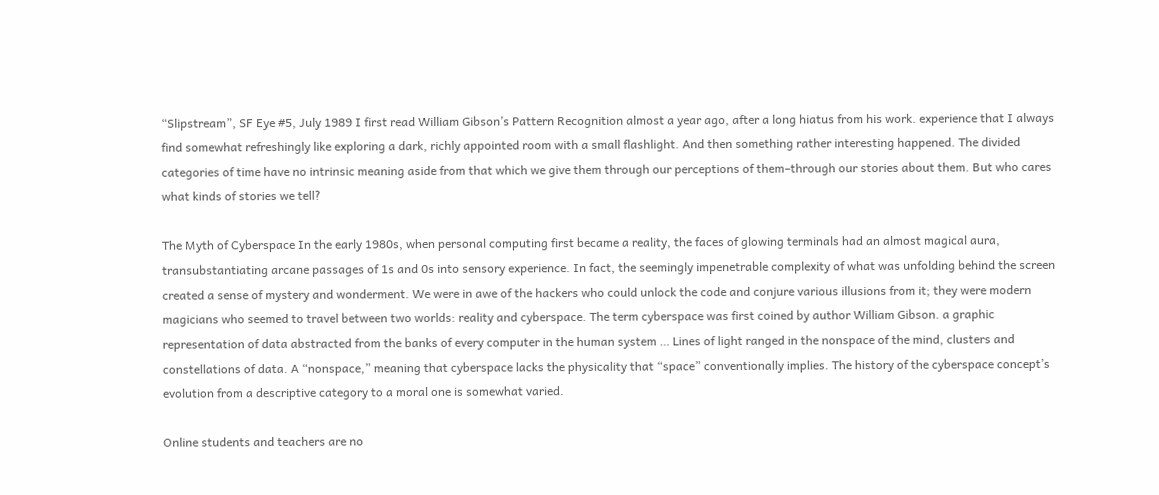“Slipstream”, SF Eye #5, July 1989 I first read William Gibson’s Pattern Recognition almost a year ago, after a long hiatus from his work. experience that I always find somewhat refreshingly like exploring a dark, richly appointed room with a small flashlight. And then something rather interesting happened. The divided categories of time have no intrinsic meaning aside from that which we give them through our perceptions of them–through our stories about them. But who cares what kinds of stories we tell?

The Myth of Cyberspace In the early 1980s, when personal computing first became a reality, the faces of glowing terminals had an almost magical aura, transubstantiating arcane passages of 1s and 0s into sensory experience. In fact, the seemingly impenetrable complexity of what was unfolding behind the screen created a sense of mystery and wonderment. We were in awe of the hackers who could unlock the code and conjure various illusions from it; they were modern magicians who seemed to travel between two worlds: reality and cyberspace. The term cyberspace was first coined by author William Gibson. a graphic representation of data abstracted from the banks of every computer in the human system … Lines of light ranged in the nonspace of the mind, clusters and constellations of data. A “nonspace,” meaning that cyberspace lacks the physicality that “space” conventionally implies. The history of the cyberspace concept’s evolution from a descriptive category to a moral one is somewhat varied.

Online students and teachers are no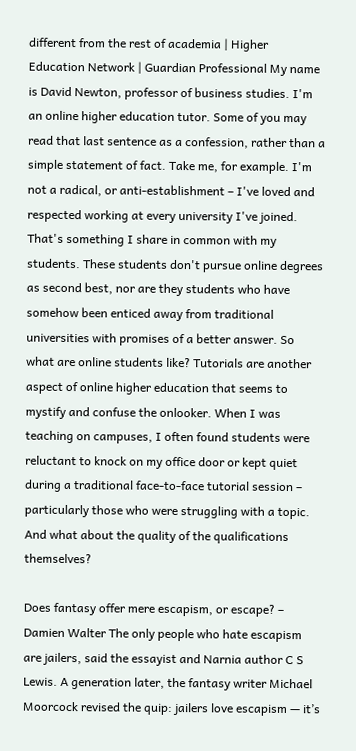different from the rest of academia | Higher Education Network | Guardian Professional My name is David Newton, professor of business studies. I'm an online higher education tutor. Some of you may read that last sentence as a confession, rather than a simple statement of fact. Take me, for example. I'm not a radical, or anti-establishment – I've loved and respected working at every university I've joined. That's something I share in common with my students. These students don't pursue online degrees as second best, nor are they students who have somehow been enticed away from traditional universities with promises of a better answer. So what are online students like? Tutorials are another aspect of online higher education that seems to mystify and confuse the onlooker. When I was teaching on campuses, I often found students were reluctant to knock on my office door or kept quiet during a traditional face-to-face tutorial session – particularly those who were struggling with a topic. And what about the quality of the qualifications themselves?

Does fantasy offer mere escapism, or escape? – Damien Walter The only people who hate escapism are jailers, said the essayist and Narnia author C S Lewis. A generation later, the fantasy writer Michael Moorcock revised the quip: jailers love escapism — it’s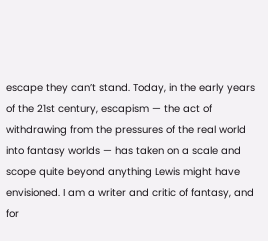escape they can’t stand. Today, in the early years of the 21st century, escapism — the act of withdrawing from the pressures of the real world into fantasy worlds — has taken on a scale and scope quite beyond anything Lewis might have envisioned. I am a writer and critic of fantasy, and for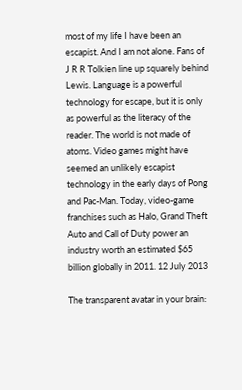most of my life I have been an escapist. And I am not alone. Fans of J R R Tolkien line up squarely behind Lewis. Language is a powerful technology for escape, but it is only as powerful as the literacy of the reader. The world is not made of atoms. Video games might have seemed an unlikely escapist technology in the early days of Pong and Pac-Man. Today, video-game franchises such as Halo, Grand Theft Auto and Call of Duty power an industry worth an estimated $65 billion globally in 2011. 12 July 2013

The transparent avatar in your brain: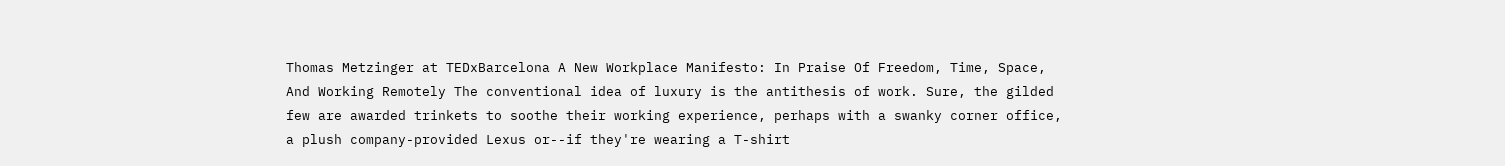Thomas Metzinger at TEDxBarcelona A New Workplace Manifesto: In Praise Of Freedom, Time, Space, And Working Remotely The conventional idea of luxury is the antithesis of work. Sure, the gilded few are awarded trinkets to soothe their working experience, perhaps with a swanky corner office, a plush company-provided Lexus or--if they're wearing a T-shirt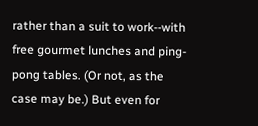rather than a suit to work--with free gourmet lunches and ping-pong tables. (Or not, as the case may be.) But even for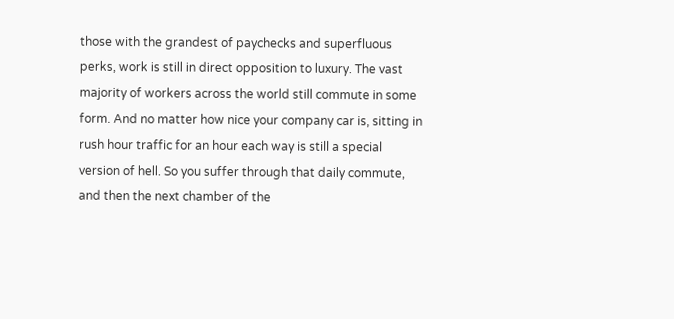those with the grandest of paychecks and superfluous perks, work is still in direct opposition to luxury. The vast majority of workers across the world still commute in some form. And no matter how nice your company car is, sitting in rush hour traffic for an hour each way is still a special version of hell. So you suffer through that daily commute, and then the next chamber of the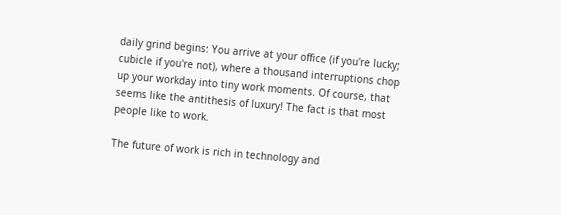daily grind begins: You arrive at your office (if you're lucky; cubicle if you're not), where a thousand interruptions chop up your workday into tiny work moments. Of course, that seems like the antithesis of luxury! The fact is that most people like to work.

The future of work is rich in technology and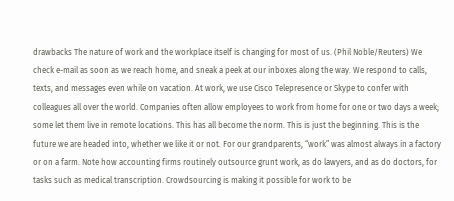drawbacks The nature of work and the workplace itself is changing for most of us. (Phil Noble/Reuters) We check e-mail as soon as we reach home, and sneak a peek at our inboxes along the way. We respond to calls, texts, and messages even while on vacation. At work, we use Cisco Telepresence or Skype to confer with colleagues all over the world. Companies often allow employees to work from home for one or two days a week; some let them live in remote locations. This has all become the norm. This is just the beginning. This is the future we are headed into, whether we like it or not. For our grandparents, “work” was almost always in a factory or on a farm. Note how accounting firms routinely outsource grunt work, as do lawyers, and as do doctors, for tasks such as medical transcription. Crowdsourcing is making it possible for work to be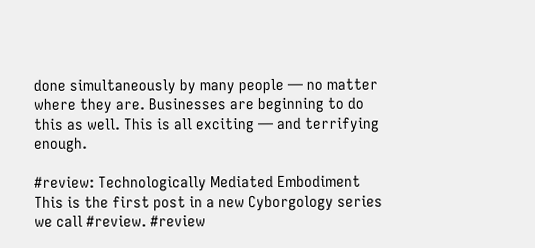done simultaneously by many people — no matter where they are. Businesses are beginning to do this as well. This is all exciting — and terrifying enough.

#review: Technologically Mediated Embodiment This is the first post in a new Cyborgology series we call #review. #review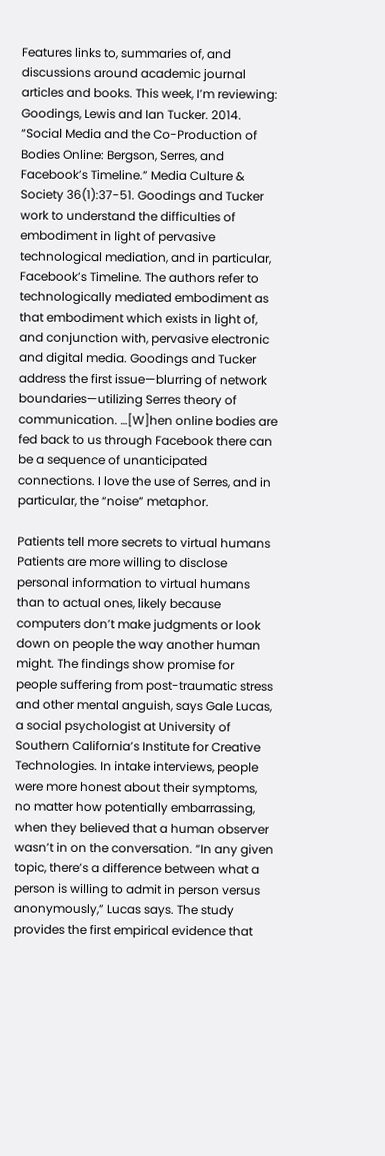Features links to, summaries of, and discussions around academic journal articles and books. This week, I’m reviewing: Goodings, Lewis and Ian Tucker. 2014. “Social Media and the Co-Production of Bodies Online: Bergson, Serres, and Facebook’s Timeline.” Media Culture & Society 36(1):37-51. Goodings and Tucker work to understand the difficulties of embodiment in light of pervasive technological mediation, and in particular, Facebook’s Timeline. The authors refer to technologically mediated embodiment as that embodiment which exists in light of, and conjunction with, pervasive electronic and digital media. Goodings and Tucker address the first issue—blurring of network boundaries—utilizing Serres theory of communication. …[W]hen online bodies are fed back to us through Facebook there can be a sequence of unanticipated connections. I love the use of Serres, and in particular, the “noise” metaphor.

Patients tell more secrets to virtual humans Patients are more willing to disclose personal information to virtual humans than to actual ones, likely because computers don’t make judgments or look down on people the way another human might. The findings show promise for people suffering from post-traumatic stress and other mental anguish, says Gale Lucas, a social psychologist at University of Southern California’s Institute for Creative Technologies. In intake interviews, people were more honest about their symptoms, no matter how potentially embarrassing, when they believed that a human observer wasn’t in on the conversation. “In any given topic, there’s a difference between what a person is willing to admit in person versus anonymously,” Lucas says. The study provides the first empirical evidence that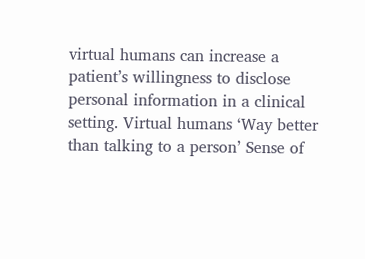virtual humans can increase a patient’s willingness to disclose personal information in a clinical setting. Virtual humans ‘Way better than talking to a person’ Sense of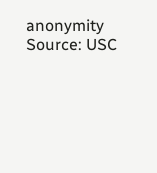anonymity Source: USC